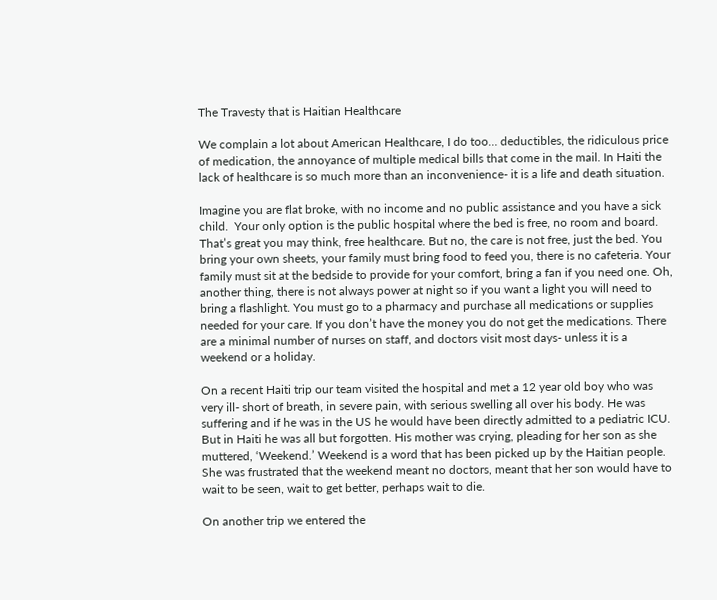The Travesty that is Haitian Healthcare

We complain a lot about American Healthcare, I do too… deductibles, the ridiculous price of medication, the annoyance of multiple medical bills that come in the mail. In Haiti the lack of healthcare is so much more than an inconvenience- it is a life and death situation.

Imagine you are flat broke, with no income and no public assistance and you have a sick child.  Your only option is the public hospital where the bed is free, no room and board. That’s great you may think, free healthcare. But no, the care is not free, just the bed. You bring your own sheets, your family must bring food to feed you, there is no cafeteria. Your family must sit at the bedside to provide for your comfort, bring a fan if you need one. Oh, another thing, there is not always power at night so if you want a light you will need to bring a flashlight. You must go to a pharmacy and purchase all medications or supplies needed for your care. If you don’t have the money you do not get the medications. There are a minimal number of nurses on staff, and doctors visit most days- unless it is a weekend or a holiday.

On a recent Haiti trip our team visited the hospital and met a 12 year old boy who was very ill- short of breath, in severe pain, with serious swelling all over his body. He was suffering and if he was in the US he would have been directly admitted to a pediatric ICU. But in Haiti he was all but forgotten. His mother was crying, pleading for her son as she muttered, ‘Weekend.’ Weekend is a word that has been picked up by the Haitian people. She was frustrated that the weekend meant no doctors, meant that her son would have to wait to be seen, wait to get better, perhaps wait to die.

On another trip we entered the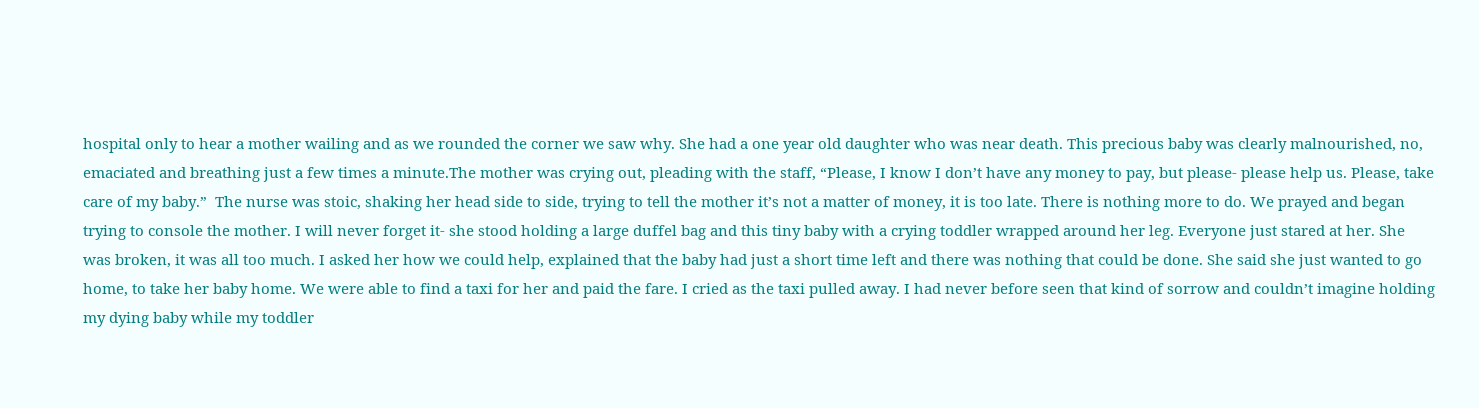hospital only to hear a mother wailing and as we rounded the corner we saw why. She had a one year old daughter who was near death. This precious baby was clearly malnourished, no, emaciated and breathing just a few times a minute.The mother was crying out, pleading with the staff, “Please, I know I don’t have any money to pay, but please- please help us. Please, take care of my baby.”  The nurse was stoic, shaking her head side to side, trying to tell the mother it’s not a matter of money, it is too late. There is nothing more to do. We prayed and began trying to console the mother. I will never forget it- she stood holding a large duffel bag and this tiny baby with a crying toddler wrapped around her leg. Everyone just stared at her. She was broken, it was all too much. I asked her how we could help, explained that the baby had just a short time left and there was nothing that could be done. She said she just wanted to go home, to take her baby home. We were able to find a taxi for her and paid the fare. I cried as the taxi pulled away. I had never before seen that kind of sorrow and couldn’t imagine holding my dying baby while my toddler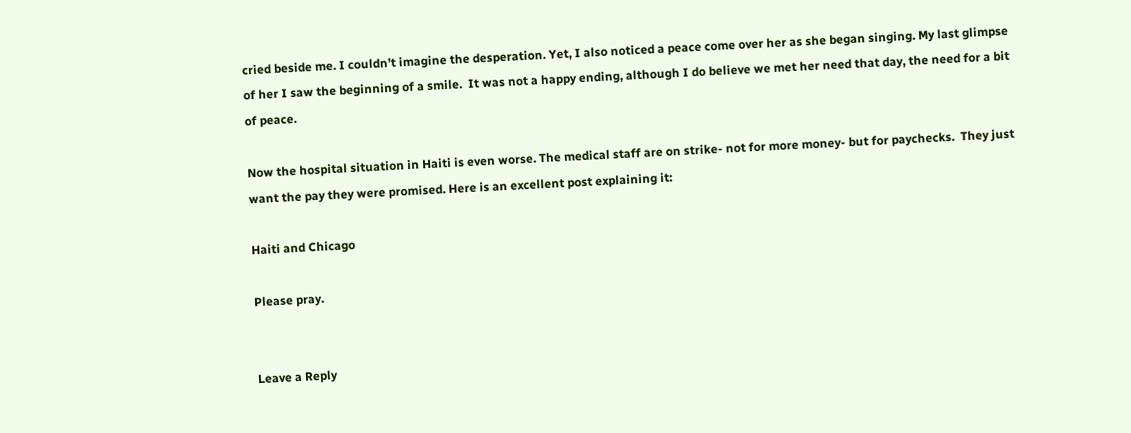cried beside me. I couldn’t imagine the desperation. Yet, I also noticed a peace come over her as she began singing. My last glimpse of her I saw the beginning of a smile.  It was not a happy ending, although I do believe we met her need that day, the need for a bit of peace.

Now the hospital situation in Haiti is even worse. The medical staff are on strike- not for more money- but for paychecks.  They just want the pay they were promised. Here is an excellent post explaining it:

Haiti and Chicago

Please pray.


Leave a Reply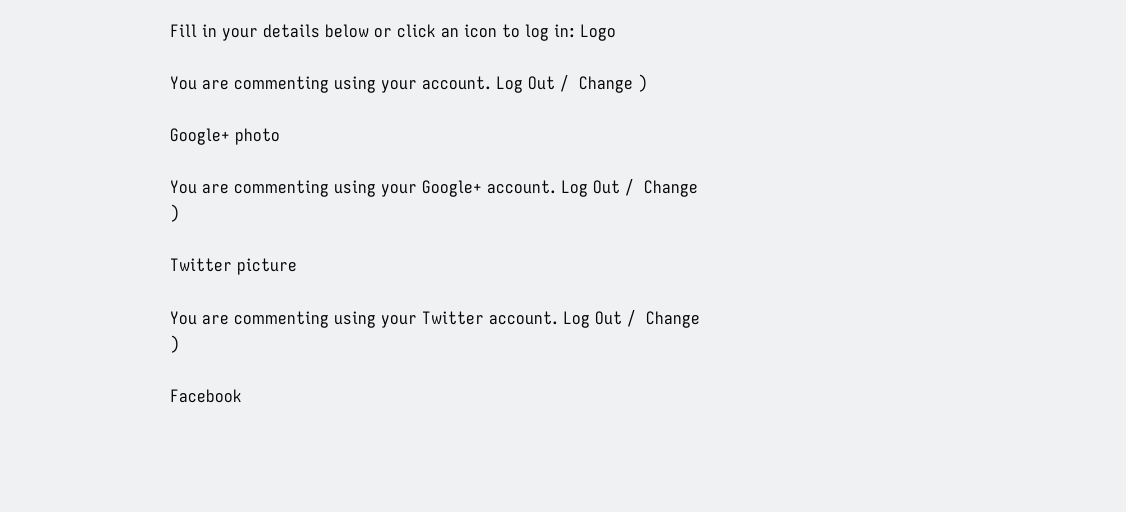Fill in your details below or click an icon to log in: Logo

You are commenting using your account. Log Out /  Change )

Google+ photo

You are commenting using your Google+ account. Log Out /  Change )

Twitter picture

You are commenting using your Twitter account. Log Out /  Change )

Facebook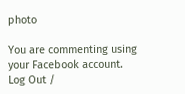photo

You are commenting using your Facebook account. Log Out /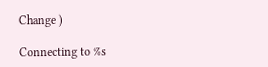Change )

Connecting to %s